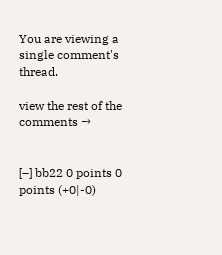You are viewing a single comment's thread.

view the rest of the comments →


[–] bb22 0 points 0 points (+0|-0)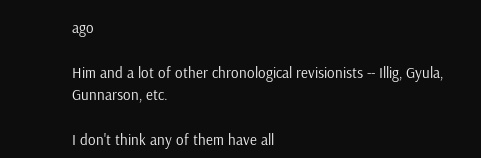ago

Him and a lot of other chronological revisionists -- Illig, Gyula, Gunnarson, etc.

I don't think any of them have all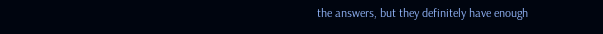the answers, but they definitely have enough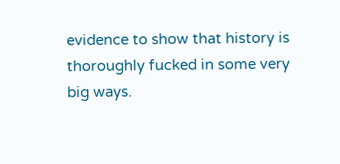evidence to show that history is thoroughly fucked in some very big ways.